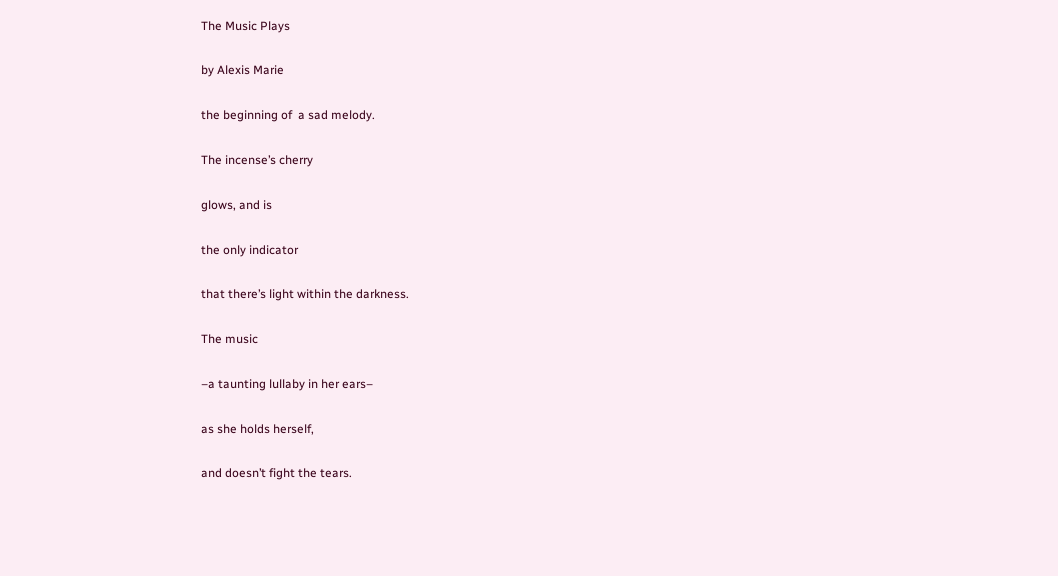The Music Plays

by Alexis Marie

the beginning of  a sad melody.

The incense’s cherry

glows, and is

the only indicator

that there’s light within the darkness.

The music

–a taunting lullaby in her ears–

as she holds herself,

and doesn’t fight the tears.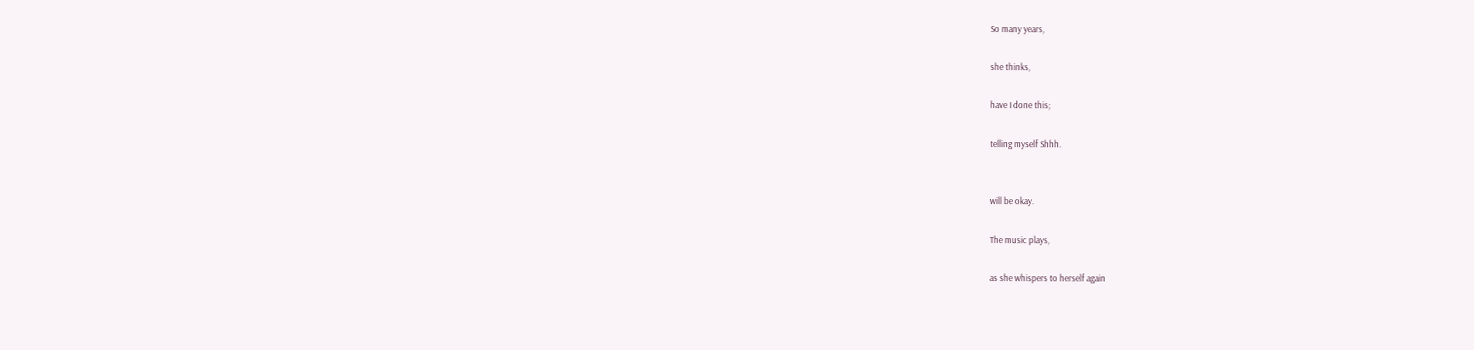So many years,

she thinks,

have I done this;

telling myself Shhh.


will be okay.

The music plays,

as she whispers to herself again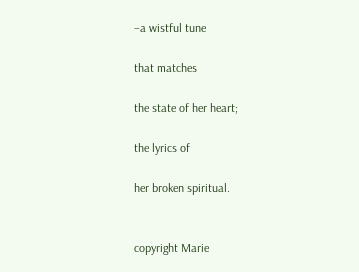–a wistful tune

that matches

the state of her heart;

the lyrics of

her broken spiritual.


copyright Marie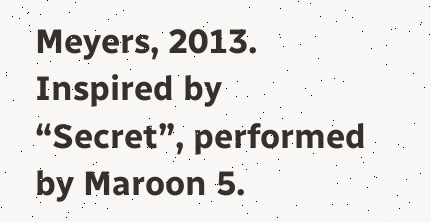Meyers, 2013. Inspired by “Secret”, performed by Maroon 5.